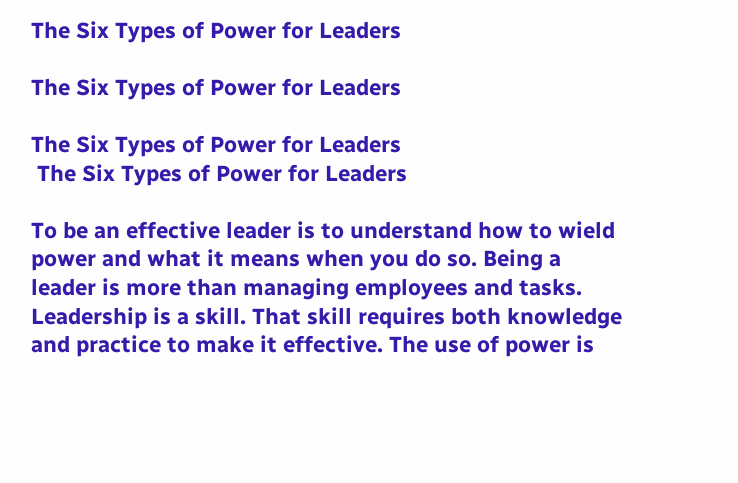The Six Types of Power for Leaders

The Six Types of Power for Leaders

The Six Types of Power for Leaders
 The Six Types of Power for Leaders

To be an effective leader is to understand how to wield power and what it means when you do so. Being a leader is more than managing employees and tasks. Leadership is a skill. That skill requires both knowledge and practice to make it effective. The use of power is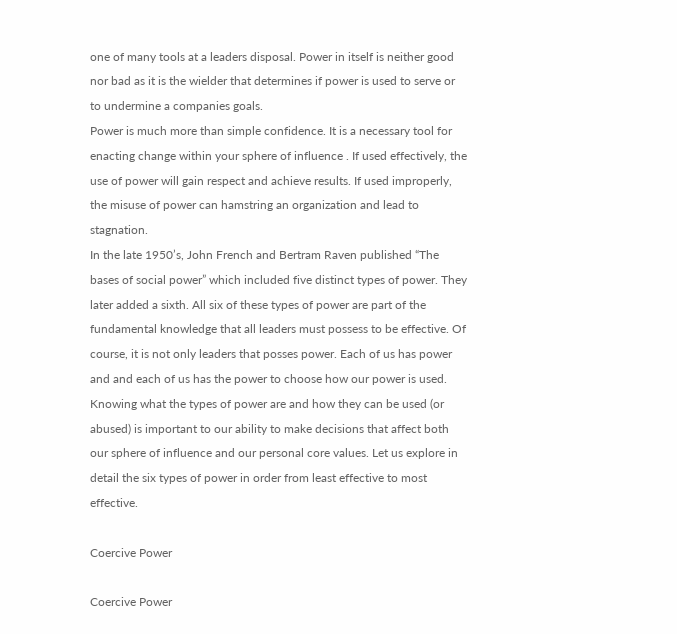one of many tools at a leaders disposal. Power in itself is neither good nor bad as it is the wielder that determines if power is used to serve or to undermine a companies goals.
Power is much more than simple confidence. It is a necessary tool for enacting change within your sphere of influence . If used effectively, the use of power will gain respect and achieve results. If used improperly, the misuse of power can hamstring an organization and lead to stagnation.
In the late 1950’s, John French and Bertram Raven published “The bases of social power” which included five distinct types of power. They later added a sixth. All six of these types of power are part of the fundamental knowledge that all leaders must possess to be effective. Of course, it is not only leaders that posses power. Each of us has power and and each of us has the power to choose how our power is used. Knowing what the types of power are and how they can be used (or abused) is important to our ability to make decisions that affect both our sphere of influence and our personal core values. Let us explore in detail the six types of power in order from least effective to most effective.

Coercive Power

Coercive Power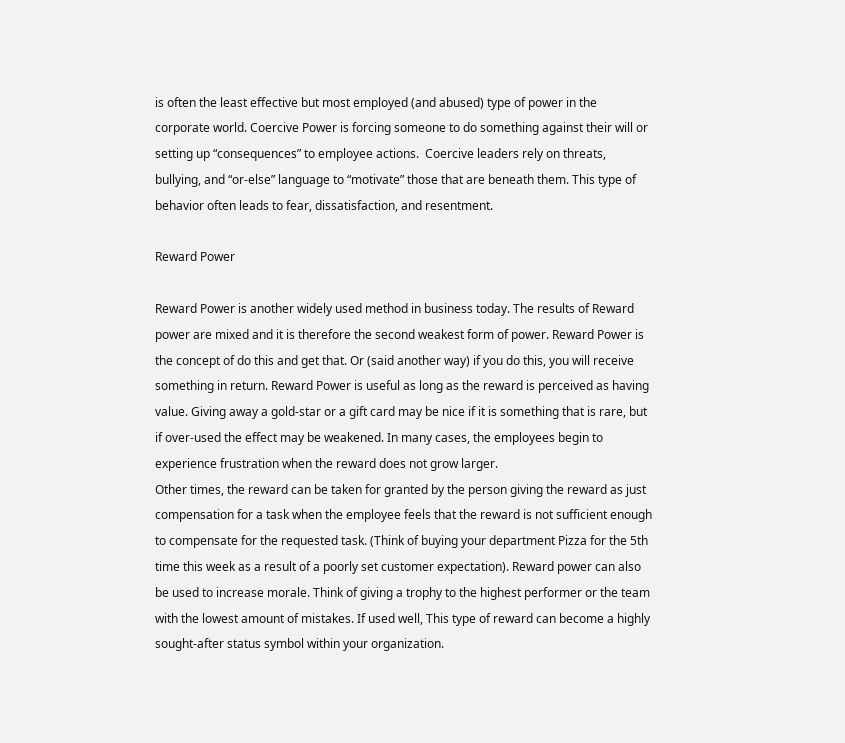is often the least effective but most employed (and abused) type of power in the corporate world. Coercive Power is forcing someone to do something against their will or setting up “consequences” to employee actions.  Coercive leaders rely on threats, bullying, and “or-else” language to “motivate” those that are beneath them. This type of behavior often leads to fear, dissatisfaction, and resentment.

Reward Power

Reward Power is another widely used method in business today. The results of Reward power are mixed and it is therefore the second weakest form of power. Reward Power is the concept of do this and get that. Or (said another way) if you do this, you will receive something in return. Reward Power is useful as long as the reward is perceived as having value. Giving away a gold-star or a gift card may be nice if it is something that is rare, but if over-used the effect may be weakened. In many cases, the employees begin to experience frustration when the reward does not grow larger.
Other times, the reward can be taken for granted by the person giving the reward as just compensation for a task when the employee feels that the reward is not sufficient enough to compensate for the requested task. (Think of buying your department Pizza for the 5th time this week as a result of a poorly set customer expectation). Reward power can also be used to increase morale. Think of giving a trophy to the highest performer or the team with the lowest amount of mistakes. If used well, This type of reward can become a highly sought-after status symbol within your organization.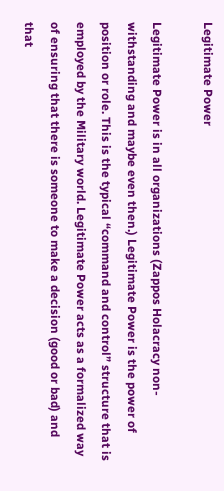Legitimate Power

Legitimate Power is in all organizations (Zappos Holacracy non-withstanding and maybe even then.) Legitimate Power is the power of position or role. This is the typical “command and control” structure that is employed by the Military world. Legitimate Power acts as a formalized way of ensuring that there is someone to make a decision (good or bad) and that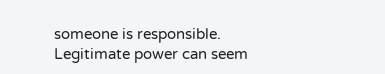someone is responsible. Legitimate power can seem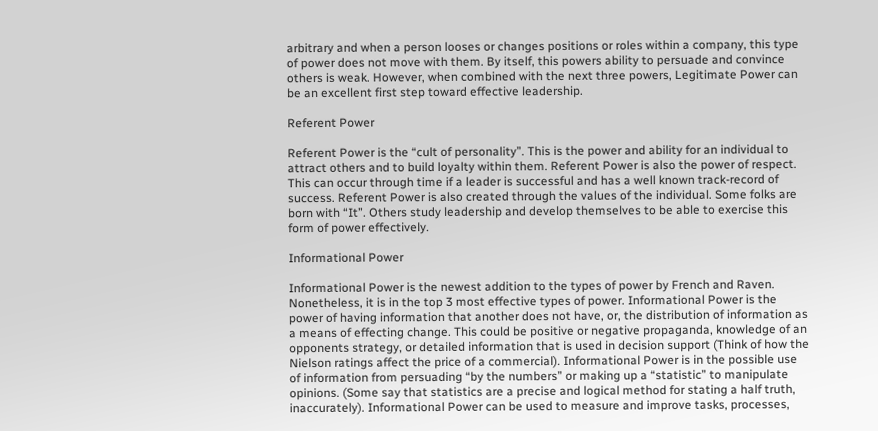arbitrary and when a person looses or changes positions or roles within a company, this type of power does not move with them. By itself, this powers ability to persuade and convince others is weak. However, when combined with the next three powers, Legitimate Power can be an excellent first step toward effective leadership.

Referent Power

Referent Power is the “cult of personality”. This is the power and ability for an individual to attract others and to build loyalty within them. Referent Power is also the power of respect. This can occur through time if a leader is successful and has a well known track-record of success. Referent Power is also created through the values of the individual. Some folks are born with “It”. Others study leadership and develop themselves to be able to exercise this form of power effectively.

Informational Power

Informational Power is the newest addition to the types of power by French and Raven. Nonetheless, it is in the top 3 most effective types of power. Informational Power is the power of having information that another does not have, or, the distribution of information as a means of effecting change. This could be positive or negative propaganda, knowledge of an opponents strategy, or detailed information that is used in decision support (Think of how the Nielson ratings affect the price of a commercial). Informational Power is in the possible use of information from persuading “by the numbers” or making up a “statistic” to manipulate opinions. (Some say that statistics are a precise and logical method for stating a half truth, inaccurately). Informational Power can be used to measure and improve tasks, processes,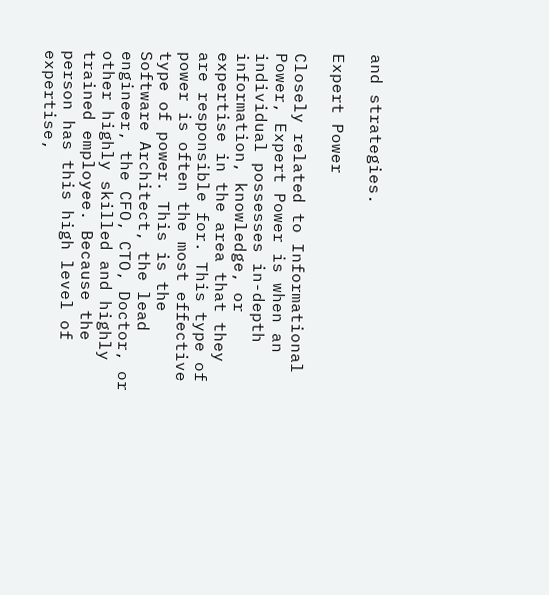and strategies.

Expert Power

Closely related to Informational Power, Expert Power is when an individual possesses in-depth information, knowledge, or expertise in the area that they are responsible for. This type of power is often the most effective type of power. This is the Software Architect, the lead engineer, the CFO, CTO, Doctor, or other highly skilled and highly trained employee. Because the person has this high level of expertise,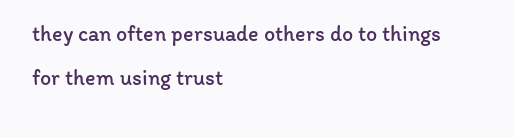they can often persuade others do to things for them using trust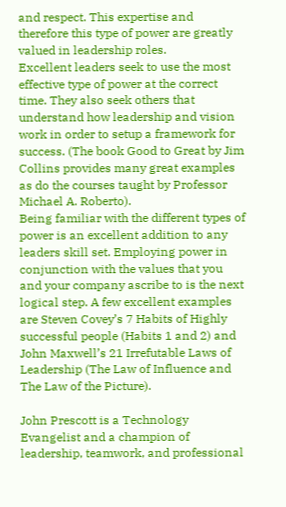and respect. This expertise and therefore this type of power are greatly valued in leadership roles.
Excellent leaders seek to use the most effective type of power at the correct time. They also seek others that understand how leadership and vision work in order to setup a framework for success. (The book Good to Great by Jim Collins provides many great examples as do the courses taught by Professor Michael A. Roberto).
Being familiar with the different types of power is an excellent addition to any leaders skill set. Employing power in conjunction with the values that you and your company ascribe to is the next logical step. A few excellent examples are Steven Covey’s 7 Habits of Highly successful people (Habits 1 and 2) and John Maxwell’s 21 Irrefutable Laws of Leadership (The Law of Influence and The Law of the Picture).

John Prescott is a Technology Evangelist and a champion of leadership, teamwork, and professional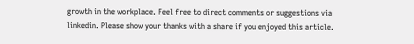growth in the workplace. Feel free to direct comments or suggestions via linkedin. Please show your thanks with a share if you enjoyed this article.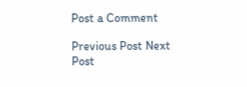Post a Comment

Previous Post Next Post